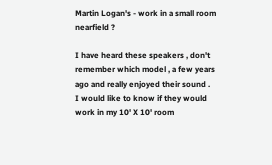Martin Logan's - work in a small room nearfield ?

I have heard these speakers , don't remember which model , a few years ago and really enjoyed their sound .
I would like to know if they would work in my 10' X 10' room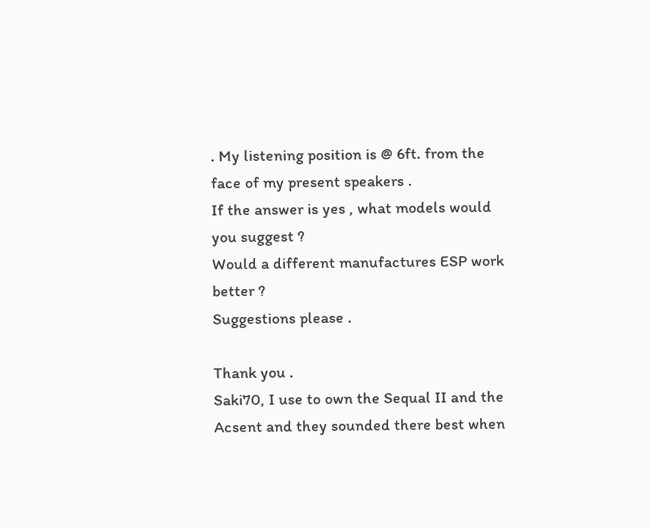. My listening position is @ 6ft. from the face of my present speakers .
If the answer is yes , what models would you suggest ?
Would a different manufactures ESP work better ?
Suggestions please .

Thank you .
Saki70, I use to own the Sequal II and the Acsent and they sounded there best when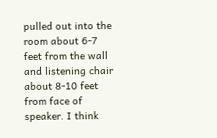pulled out into the room about 6-7 feet from the wall and listening chair about 8-10 feet from face of speaker. I think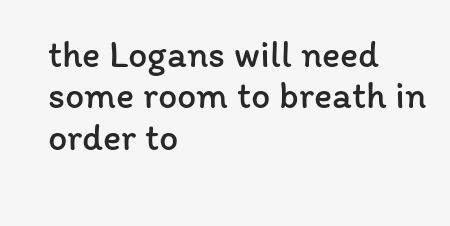the Logans will need some room to breath in order to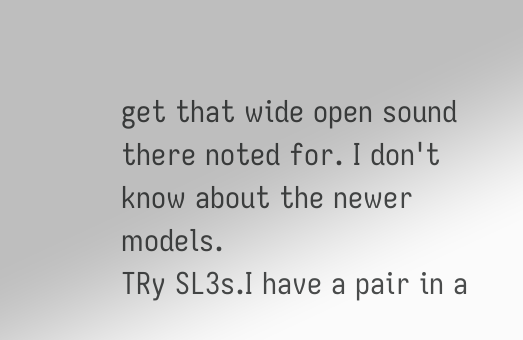get that wide open sound there noted for. I don't know about the newer models.
TRy SL3s.I have a pair in a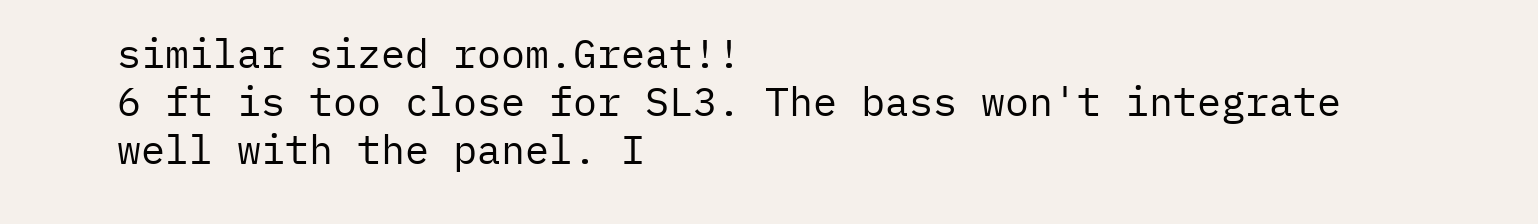similar sized room.Great!!
6 ft is too close for SL3. The bass won't integrate well with the panel. I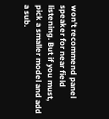won't recommend panel speaker for near field listening. But if you must, pick a smaller model and add a sub.